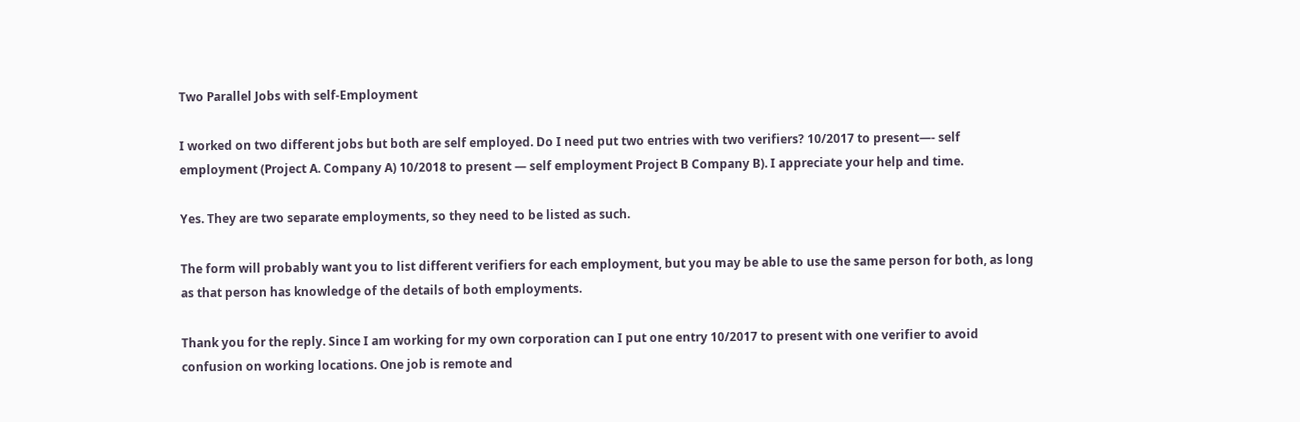Two Parallel Jobs with self-Employment

I worked on two different jobs but both are self employed. Do I need put two entries with two verifiers? 10/2017 to present—- self employment (Project A. Company A) 10/2018 to present — self employment Project B Company B). I appreciate your help and time.

Yes. They are two separate employments, so they need to be listed as such.

The form will probably want you to list different verifiers for each employment, but you may be able to use the same person for both, as long as that person has knowledge of the details of both employments.

Thank you for the reply. Since I am working for my own corporation can I put one entry 10/2017 to present with one verifier to avoid confusion on working locations. One job is remote and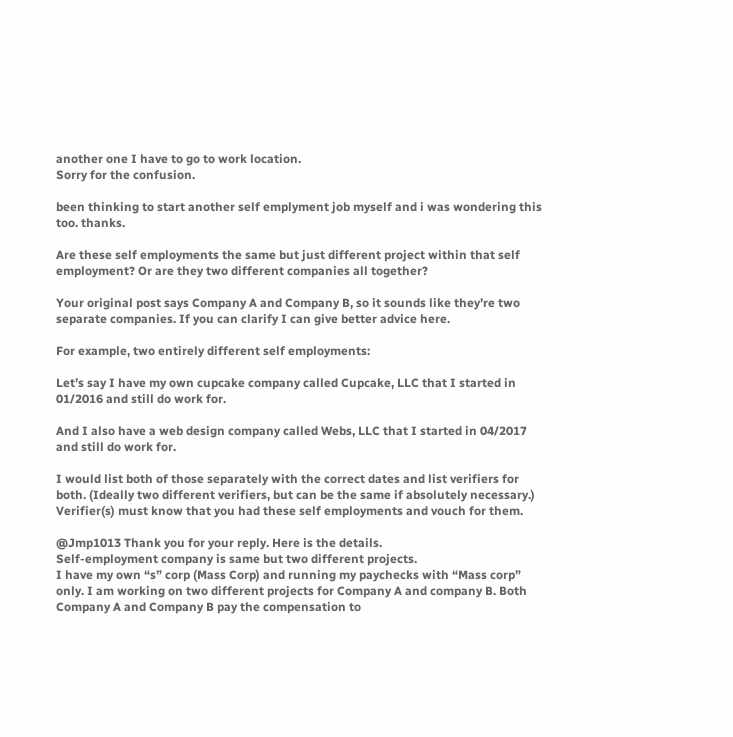another one I have to go to work location.
Sorry for the confusion.

been thinking to start another self emplyment job myself and i was wondering this too. thanks.

Are these self employments the same but just different project within that self employment? Or are they two different companies all together?

Your original post says Company A and Company B, so it sounds like they’re two separate companies. If you can clarify I can give better advice here.

For example, two entirely different self employments:

Let’s say I have my own cupcake company called Cupcake, LLC that I started in 01/2016 and still do work for.

And I also have a web design company called Webs, LLC that I started in 04/2017 and still do work for.

I would list both of those separately with the correct dates and list verifiers for both. (Ideally two different verifiers, but can be the same if absolutely necessary.) Verifier(s) must know that you had these self employments and vouch for them.

@Jmp1013 Thank you for your reply. Here is the details.
Self-employment company is same but two different projects.
I have my own “s” corp (Mass Corp) and running my paychecks with “Mass corp” only. I am working on two different projects for Company A and company B. Both Company A and Company B pay the compensation to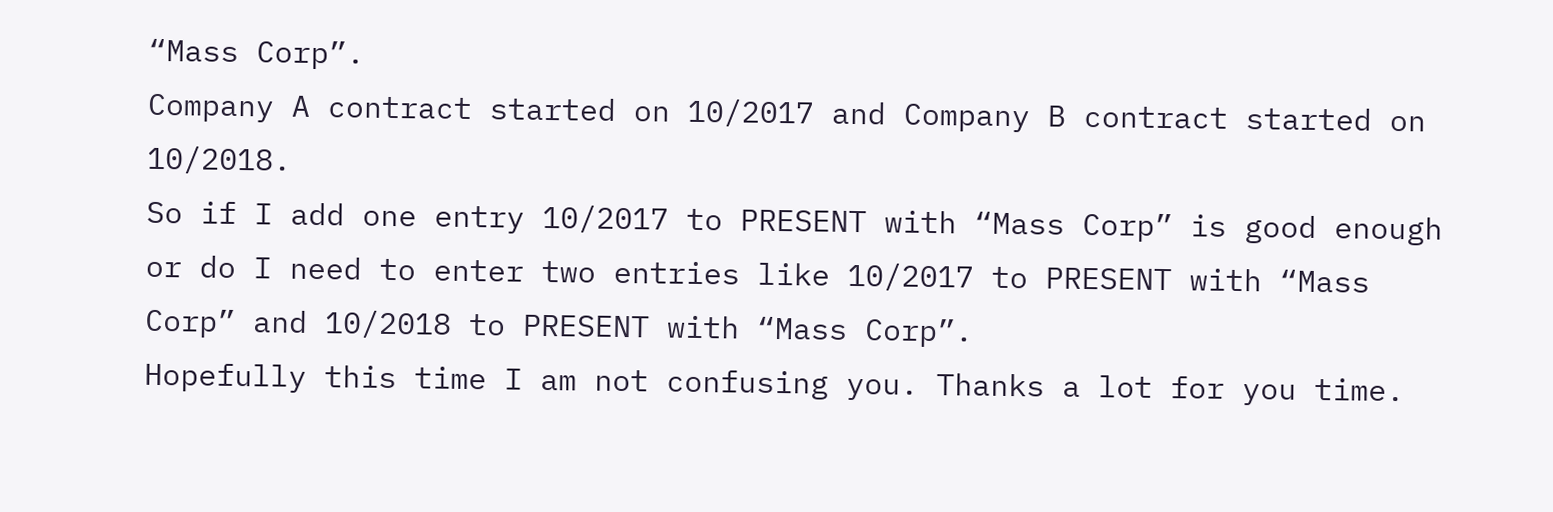“Mass Corp”.
Company A contract started on 10/2017 and Company B contract started on 10/2018.
So if I add one entry 10/2017 to PRESENT with “Mass Corp” is good enough or do I need to enter two entries like 10/2017 to PRESENT with “Mass Corp” and 10/2018 to PRESENT with “Mass Corp”.
Hopefully this time I am not confusing you. Thanks a lot for you time.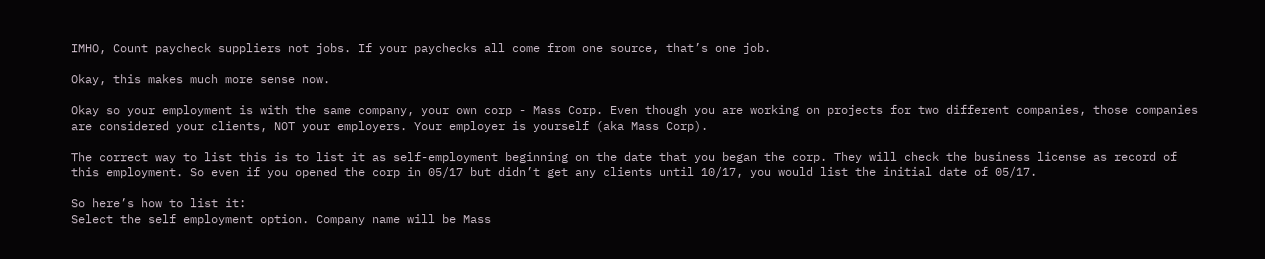IMHO, Count paycheck suppliers not jobs. If your paychecks all come from one source, that’s one job.

Okay, this makes much more sense now.

Okay so your employment is with the same company, your own corp - Mass Corp. Even though you are working on projects for two different companies, those companies are considered your clients, NOT your employers. Your employer is yourself (aka Mass Corp).

The correct way to list this is to list it as self-employment beginning on the date that you began the corp. They will check the business license as record of this employment. So even if you opened the corp in 05/17 but didn’t get any clients until 10/17, you would list the initial date of 05/17.

So here’s how to list it:
Select the self employment option. Company name will be Mass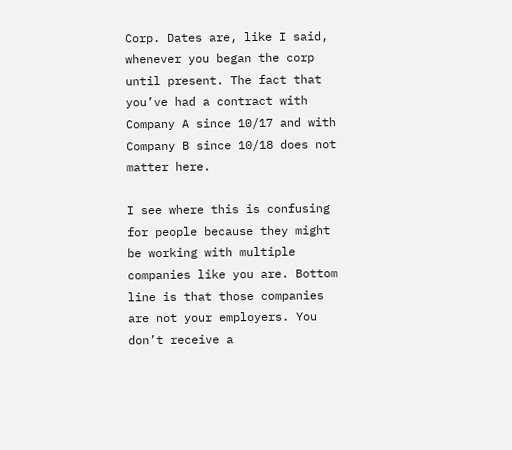Corp. Dates are, like I said, whenever you began the corp until present. The fact that you’ve had a contract with Company A since 10/17 and with Company B since 10/18 does not matter here.

I see where this is confusing for people because they might be working with multiple companies like you are. Bottom line is that those companies are not your employers. You don’t receive a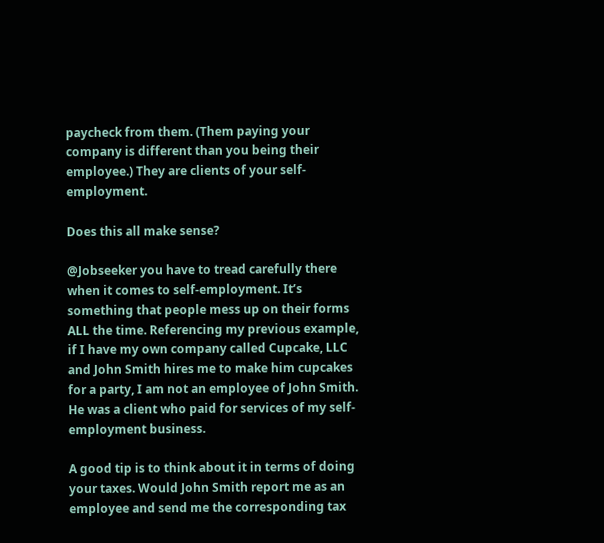paycheck from them. (Them paying your company is different than you being their employee.) They are clients of your self-employment.

Does this all make sense?

@Jobseeker you have to tread carefully there when it comes to self-employment. It’s something that people mess up on their forms ALL the time. Referencing my previous example, if I have my own company called Cupcake, LLC and John Smith hires me to make him cupcakes for a party, I am not an employee of John Smith. He was a client who paid for services of my self-employment business.

A good tip is to think about it in terms of doing your taxes. Would John Smith report me as an employee and send me the corresponding tax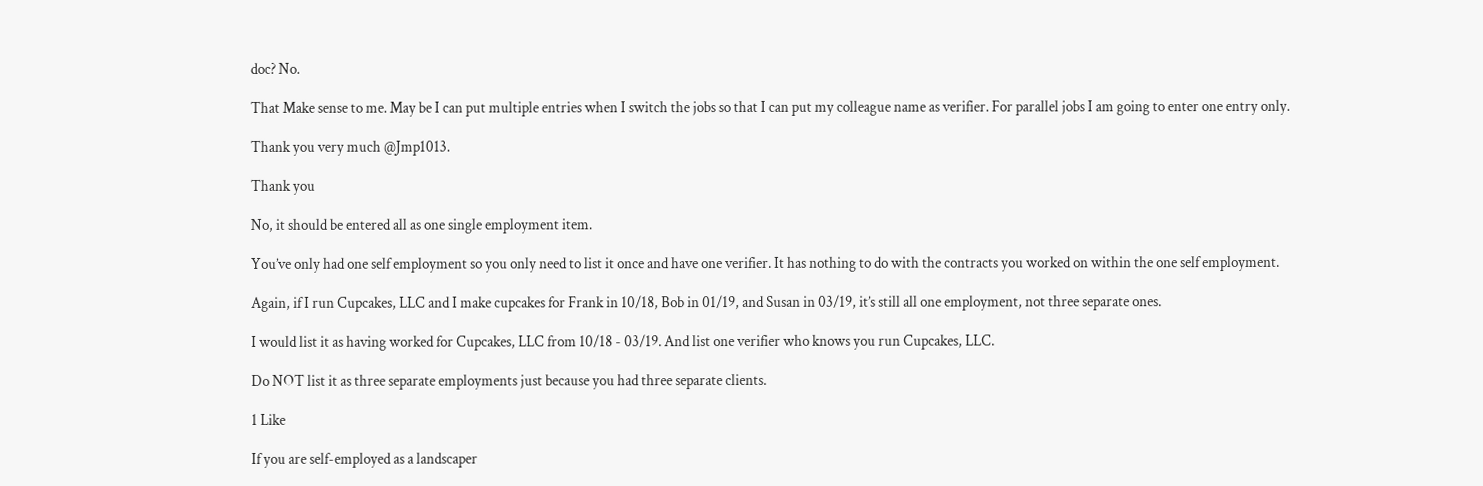doc? No.

That Make sense to me. May be I can put multiple entries when I switch the jobs so that I can put my colleague name as verifier. For parallel jobs I am going to enter one entry only.

Thank you very much @Jmp1013.

Thank you

No, it should be entered all as one single employment item.

You’ve only had one self employment so you only need to list it once and have one verifier. It has nothing to do with the contracts you worked on within the one self employment.

Again, if I run Cupcakes, LLC and I make cupcakes for Frank in 10/18, Bob in 01/19, and Susan in 03/19, it’s still all one employment, not three separate ones.

I would list it as having worked for Cupcakes, LLC from 10/18 - 03/19. And list one verifier who knows you run Cupcakes, LLC.

Do NOT list it as three separate employments just because you had three separate clients.

1 Like

If you are self-employed as a landscaper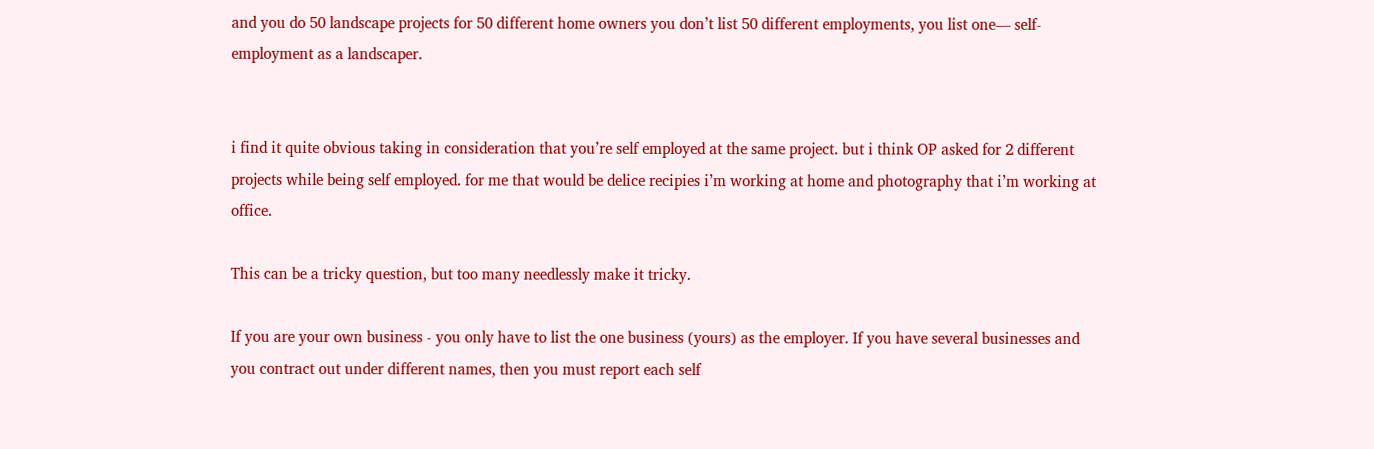and you do 50 landscape projects for 50 different home owners you don’t list 50 different employments, you list one— self-employment as a landscaper.


i find it quite obvious taking in consideration that you’re self employed at the same project. but i think OP asked for 2 different projects while being self employed. for me that would be delice recipies i’m working at home and photography that i’m working at office.

This can be a tricky question, but too many needlessly make it tricky.

If you are your own business - you only have to list the one business (yours) as the employer. If you have several businesses and you contract out under different names, then you must report each self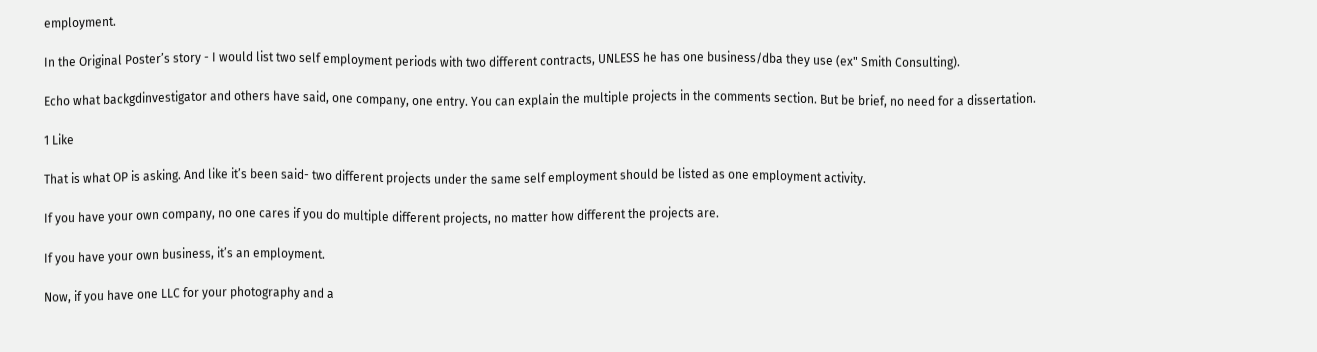employment.

In the Original Poster’s story - I would list two self employment periods with two different contracts, UNLESS he has one business/dba they use (ex" Smith Consulting).

Echo what backgdinvestigator and others have said, one company, one entry. You can explain the multiple projects in the comments section. But be brief, no need for a dissertation.

1 Like

That is what OP is asking. And like it’s been said- two different projects under the same self employment should be listed as one employment activity.

If you have your own company, no one cares if you do multiple different projects, no matter how different the projects are.

If you have your own business, it’s an employment.

Now, if you have one LLC for your photography and a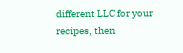different LLC for your recipes, then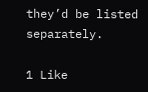they’d be listed separately.

1 Like